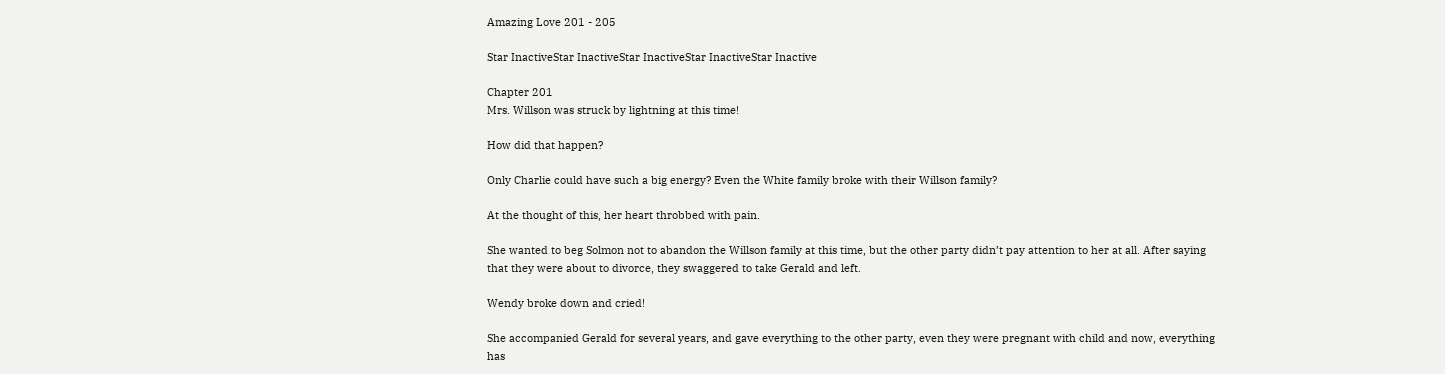Amazing Love 201 - 205

Star InactiveStar InactiveStar InactiveStar InactiveStar Inactive

Chapter 201
Mrs. Willson was struck by lightning at this time!

How did that happen?

Only Charlie could have such a big energy? Even the White family broke with their Willson family?

At the thought of this, her heart throbbed with pain.

She wanted to beg Solmon not to abandon the Willson family at this time, but the other party didn’t pay attention to her at all. After saying that they were about to divorce, they swaggered to take Gerald and left.

Wendy broke down and cried!

She accompanied Gerald for several years, and gave everything to the other party, even they were pregnant with child and now, everything has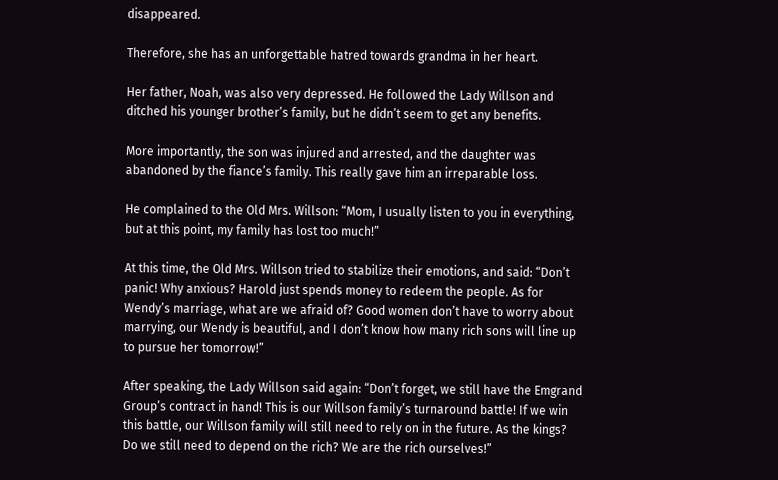disappeared.

Therefore, she has an unforgettable hatred towards grandma in her heart.

Her father, Noah, was also very depressed. He followed the Lady Willson and ditched his younger brother’s family, but he didn’t seem to get any benefits.

More importantly, the son was injured and arrested, and the daughter was abandoned by the fiance’s family. This really gave him an irreparable loss.

He complained to the Old Mrs. Willson: “Mom, I usually listen to you in everything, but at this point, my family has lost too much!”

At this time, the Old Mrs. Willson tried to stabilize their emotions, and said: “Don’t panic! Why anxious? Harold just spends money to redeem the people. As for Wendy’s marriage, what are we afraid of? Good women don’t have to worry about marrying, our Wendy is beautiful, and I don’t know how many rich sons will line up to pursue her tomorrow!”

After speaking, the Lady Willson said again: “Don’t forget, we still have the Emgrand Group’s contract in hand! This is our Willson family’s turnaround battle! If we win this battle, our Willson family will still need to rely on in the future. As the kings? Do we still need to depend on the rich? We are the rich ourselves!”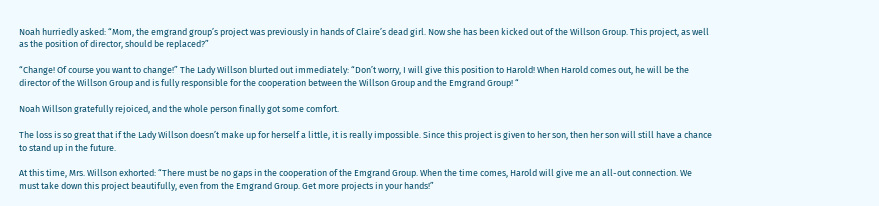Noah hurriedly asked: “Mom, the emgrand group’s project was previously in hands of Claire’s dead girl. Now she has been kicked out of the Willson Group. This project, as well as the position of director, should be replaced?”

“Change! Of course you want to change!” The Lady Willson blurted out immediately: “Don’t worry, I will give this position to Harold! When Harold comes out, he will be the director of the Willson Group and is fully responsible for the cooperation between the Willson Group and the Emgrand Group! “

Noah Willson gratefully rejoiced, and the whole person finally got some comfort.

The loss is so great that if the Lady Willson doesn’t make up for herself a little, it is really impossible. Since this project is given to her son, then her son will still have a chance to stand up in the future.

At this time, Mrs. Willson exhorted: “There must be no gaps in the cooperation of the Emgrand Group. When the time comes, Harold will give me an all-out connection. We must take down this project beautifully, even from the Emgrand Group. Get more projects in your hands!”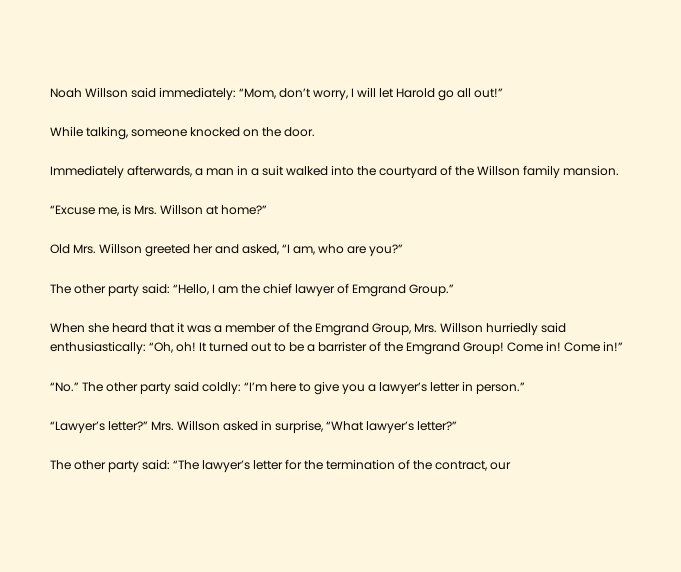Noah Willson said immediately: “Mom, don’t worry, I will let Harold go all out!”

While talking, someone knocked on the door.

Immediately afterwards, a man in a suit walked into the courtyard of the Willson family mansion.

“Excuse me, is Mrs. Willson at home?”

Old Mrs. Willson greeted her and asked, “I am, who are you?”

The other party said: “Hello, I am the chief lawyer of Emgrand Group.”

When she heard that it was a member of the Emgrand Group, Mrs. Willson hurriedly said enthusiastically: “Oh, oh! It turned out to be a barrister of the Emgrand Group! Come in! Come in!”

“No.” The other party said coldly: “I’m here to give you a lawyer’s letter in person.”

“Lawyer’s letter?” Mrs. Willson asked in surprise, “What lawyer’s letter?”

The other party said: “The lawyer’s letter for the termination of the contract, our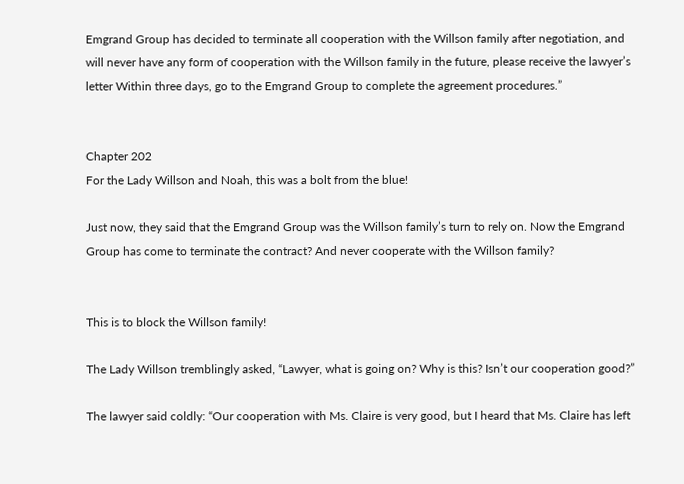Emgrand Group has decided to terminate all cooperation with the Willson family after negotiation, and will never have any form of cooperation with the Willson family in the future, please receive the lawyer’s letter Within three days, go to the Emgrand Group to complete the agreement procedures.”


Chapter 202
For the Lady Willson and Noah, this was a bolt from the blue!

Just now, they said that the Emgrand Group was the Willson family’s turn to rely on. Now the Emgrand Group has come to terminate the contract? And never cooperate with the Willson family?


This is to block the Willson family!

The Lady Willson tremblingly asked, “Lawyer, what is going on? Why is this? Isn’t our cooperation good?”

The lawyer said coldly: “Our cooperation with Ms. Claire is very good, but I heard that Ms. Claire has left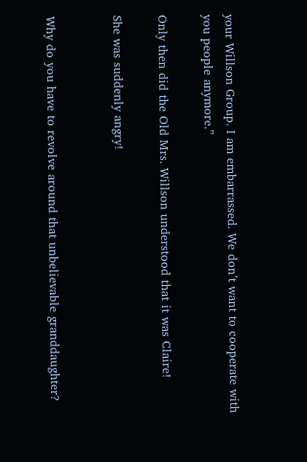your Willson Group. I am embarrassed. We don’t want to cooperate with you people anymore.”

Only then did the Old Mrs. Willson understood that it was Claire!

She was suddenly angry!


Why do you have to revolve around that unbelievable granddaughter?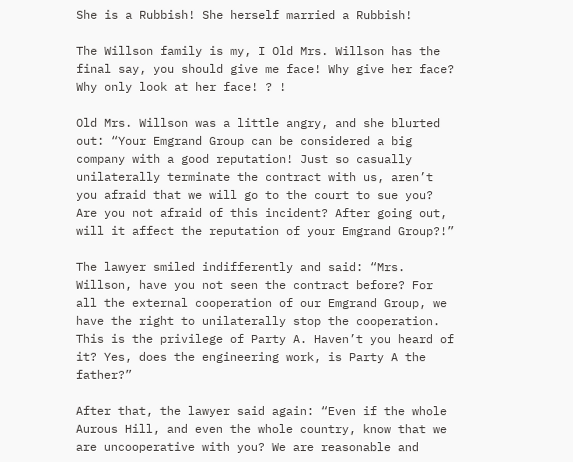She is a Rubbish! She herself married a Rubbish!

The Willson family is my, I Old Mrs. Willson has the final say, you should give me face! Why give her face? Why only look at her face! ? !

Old Mrs. Willson was a little angry, and she blurted out: “Your Emgrand Group can be considered a big company with a good reputation! Just so casually unilaterally terminate the contract with us, aren’t you afraid that we will go to the court to sue you? Are you not afraid of this incident? After going out, will it affect the reputation of your Emgrand Group?!”

The lawyer smiled indifferently and said: “Mrs. Willson, have you not seen the contract before? For all the external cooperation of our Emgrand Group, we have the right to unilaterally stop the cooperation. This is the privilege of Party A. Haven’t you heard of it? Yes, does the engineering work, is Party A the father?”

After that, the lawyer said again: “Even if the whole Aurous Hill, and even the whole country, know that we are uncooperative with you? We are reasonable and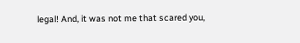legal! And, it was not me that scared you,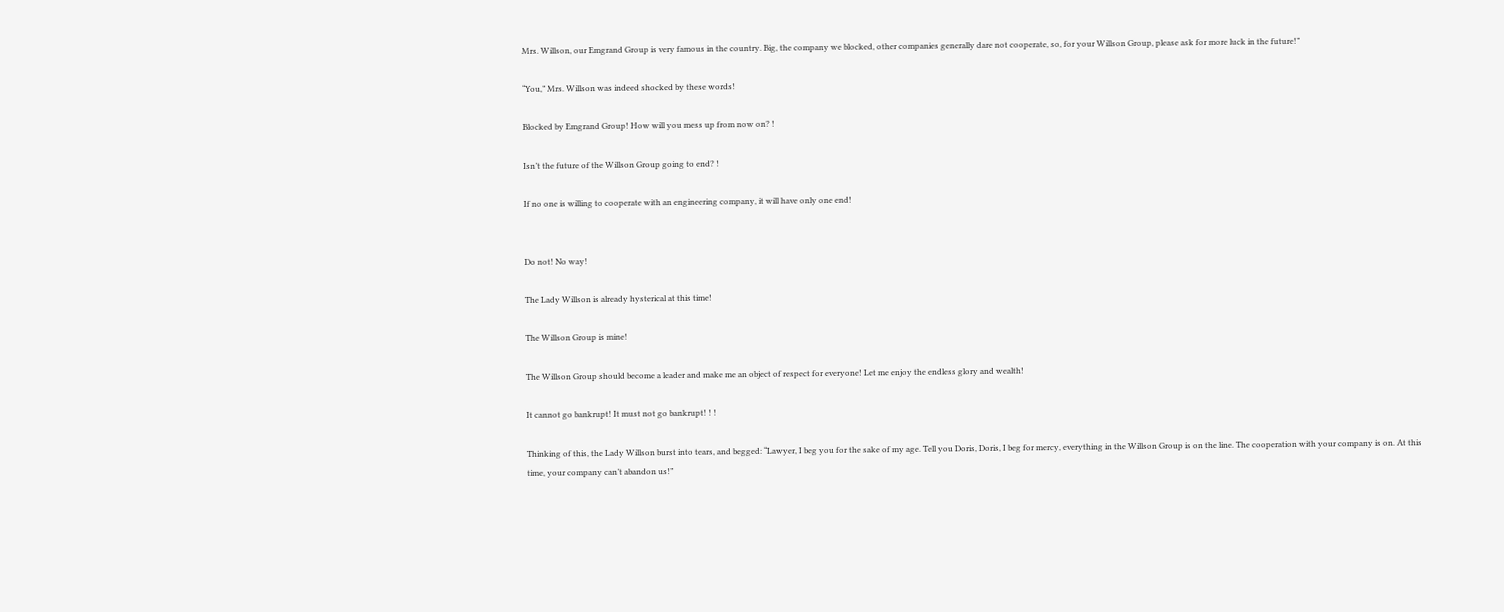Mrs. Willson, our Emgrand Group is very famous in the country. Big, the company we blocked, other companies generally dare not cooperate, so, for your Willson Group, please ask for more luck in the future!”

“You,” Mrs. Willson was indeed shocked by these words!

Blocked by Emgrand Group! How will you mess up from now on? !

Isn’t the future of the Willson Group going to end? !

If no one is willing to cooperate with an engineering company, it will have only one end!


Do not! No way!

The Lady Willson is already hysterical at this time!

The Willson Group is mine!

The Willson Group should become a leader and make me an object of respect for everyone! Let me enjoy the endless glory and wealth!

It cannot go bankrupt! It must not go bankrupt! ! !

Thinking of this, the Lady Willson burst into tears, and begged: “Lawyer, I beg you for the sake of my age. Tell you Doris, Doris, I beg for mercy, everything in the Willson Group is on the line. The cooperation with your company is on. At this time, your company can’t abandon us!”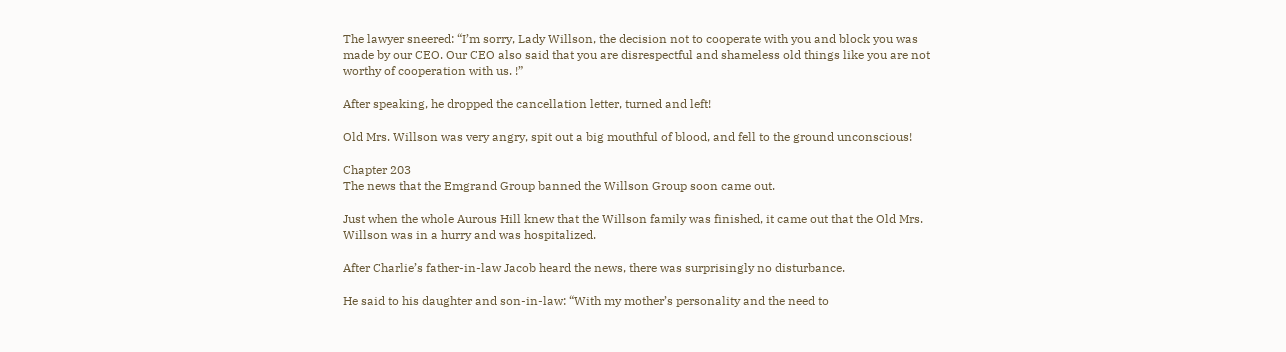The lawyer sneered: “I’m sorry, Lady Willson, the decision not to cooperate with you and block you was made by our CEO. Our CEO also said that you are disrespectful and shameless old things like you are not worthy of cooperation with us. !”

After speaking, he dropped the cancellation letter, turned and left!

Old Mrs. Willson was very angry, spit out a big mouthful of blood, and fell to the ground unconscious!

Chapter 203
The news that the Emgrand Group banned the Willson Group soon came out.

Just when the whole Aurous Hill knew that the Willson family was finished, it came out that the Old Mrs. Willson was in a hurry and was hospitalized.

After Charlie’s father-in-law Jacob heard the news, there was surprisingly no disturbance.

He said to his daughter and son-in-law: “With my mother’s personality and the need to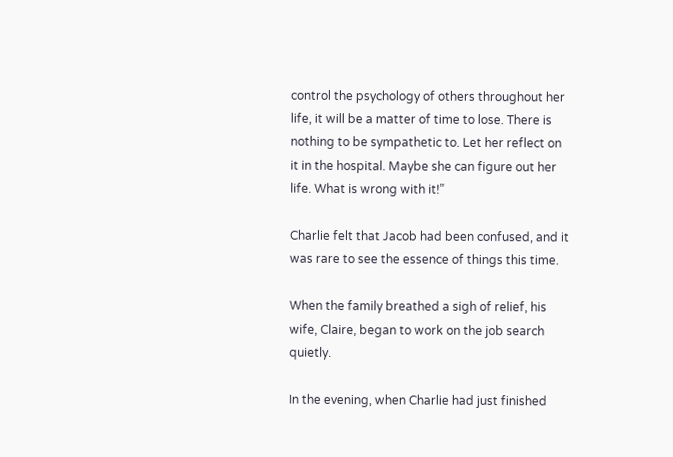control the psychology of others throughout her life, it will be a matter of time to lose. There is nothing to be sympathetic to. Let her reflect on it in the hospital. Maybe she can figure out her life. What is wrong with it!”

Charlie felt that Jacob had been confused, and it was rare to see the essence of things this time.

When the family breathed a sigh of relief, his wife, Claire, began to work on the job search quietly.

In the evening, when Charlie had just finished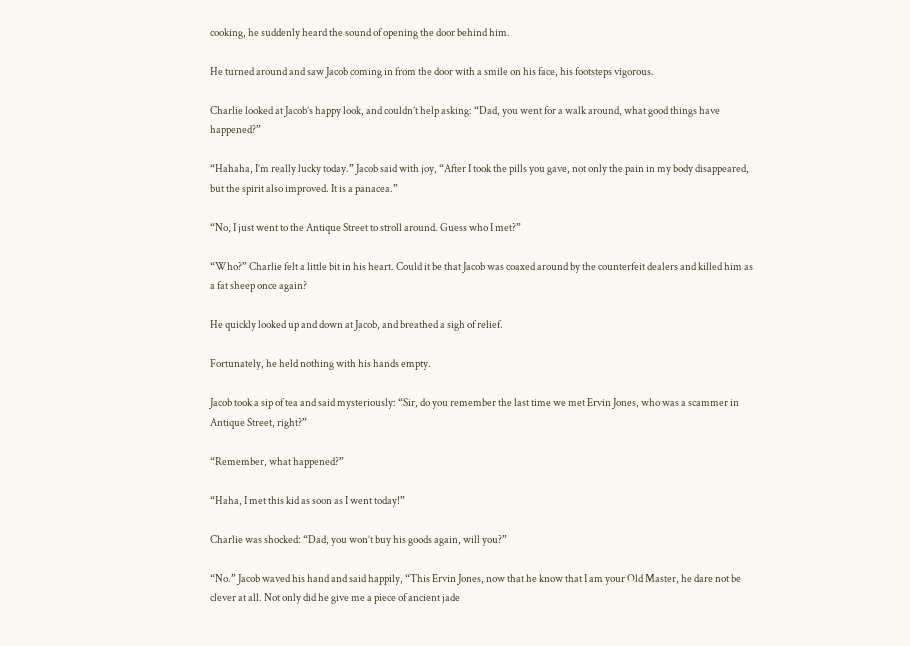cooking, he suddenly heard the sound of opening the door behind him.

He turned around and saw Jacob coming in from the door with a smile on his face, his footsteps vigorous.

Charlie looked at Jacob’s happy look, and couldn’t help asking: “Dad, you went for a walk around, what good things have happened?”

“Hahaha, I’m really lucky today.” Jacob said with joy, “After I took the pills you gave, not only the pain in my body disappeared, but the spirit also improved. It is a panacea.”

“No, I just went to the Antique Street to stroll around. Guess who I met?”

“Who?” Charlie felt a little bit in his heart. Could it be that Jacob was coaxed around by the counterfeit dealers and killed him as a fat sheep once again?

He quickly looked up and down at Jacob, and breathed a sigh of relief.

Fortunately, he held nothing with his hands empty.

Jacob took a sip of tea and said mysteriously: “Sir, do you remember the last time we met Ervin Jones, who was a scammer in Antique Street, right?”

“Remember, what happened?”

“Haha, I met this kid as soon as I went today!”

Charlie was shocked: “Dad, you won’t buy his goods again, will you?”

“No.” Jacob waved his hand and said happily, “This Ervin Jones, now that he know that I am your Old Master, he dare not be clever at all. Not only did he give me a piece of ancient jade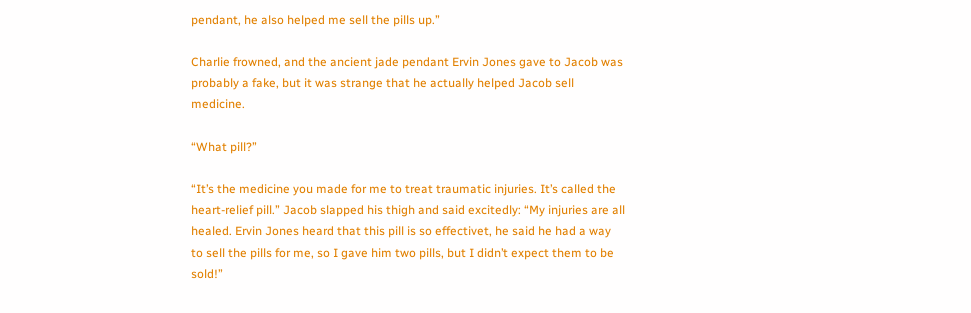pendant, he also helped me sell the pills up.”

Charlie frowned, and the ancient jade pendant Ervin Jones gave to Jacob was probably a fake, but it was strange that he actually helped Jacob sell medicine.

“What pill?”

“It’s the medicine you made for me to treat traumatic injuries. It’s called the heart-relief pill.” Jacob slapped his thigh and said excitedly: “My injuries are all healed. Ervin Jones heard that this pill is so effectivet, he said he had a way to sell the pills for me, so I gave him two pills, but I didn’t expect them to be sold!”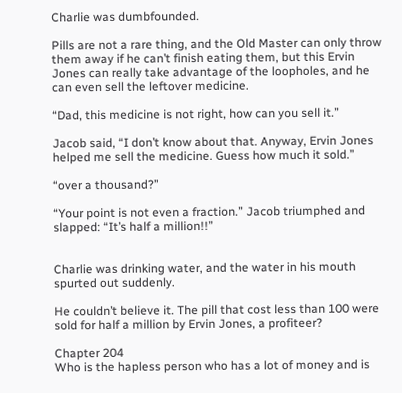Charlie was dumbfounded.

Pills are not a rare thing, and the Old Master can only throw them away if he can’t finish eating them, but this Ervin Jones can really take advantage of the loopholes, and he can even sell the leftover medicine.

“Dad, this medicine is not right, how can you sell it.”

Jacob said, “I don’t know about that. Anyway, Ervin Jones helped me sell the medicine. Guess how much it sold.”

“over a thousand?”

“Your point is not even a fraction.” Jacob triumphed and slapped: “It’s half a million!!”


Charlie was drinking water, and the water in his mouth spurted out suddenly.

He couldn’t believe it. The pill that cost less than 100 were sold for half a million by Ervin Jones, a profiteer?

Chapter 204
Who is the hapless person who has a lot of money and is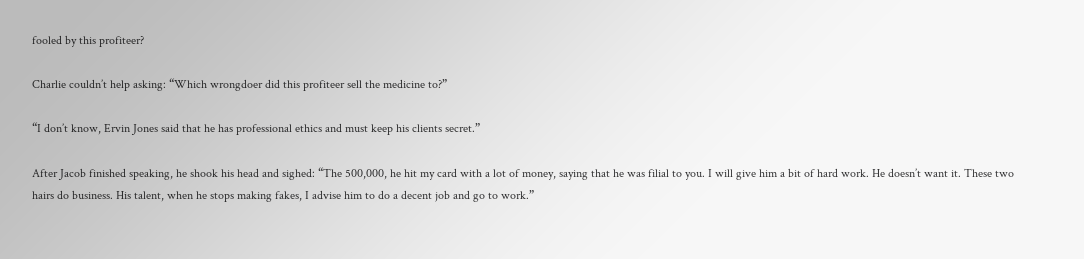fooled by this profiteer?

Charlie couldn’t help asking: “Which wrongdoer did this profiteer sell the medicine to?”

“I don’t know, Ervin Jones said that he has professional ethics and must keep his clients secret.”

After Jacob finished speaking, he shook his head and sighed: “The 500,000, he hit my card with a lot of money, saying that he was filial to you. I will give him a bit of hard work. He doesn’t want it. These two hairs do business. His talent, when he stops making fakes, I advise him to do a decent job and go to work.”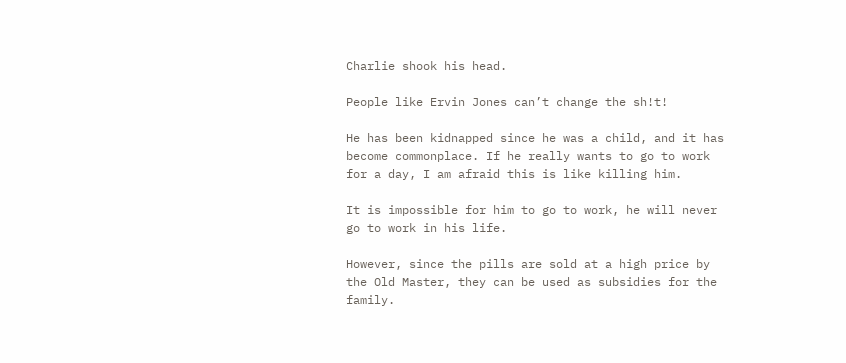Charlie shook his head.

People like Ervin Jones can’t change the sh!t!

He has been kidnapped since he was a child, and it has become commonplace. If he really wants to go to work for a day, I am afraid this is like killing him.

It is impossible for him to go to work, he will never go to work in his life.

However, since the pills are sold at a high price by the Old Master, they can be used as subsidies for the family.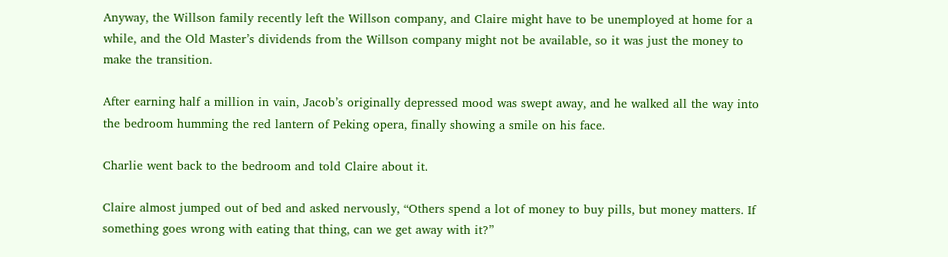Anyway, the Willson family recently left the Willson company, and Claire might have to be unemployed at home for a while, and the Old Master’s dividends from the Willson company might not be available, so it was just the money to make the transition.

After earning half a million in vain, Jacob’s originally depressed mood was swept away, and he walked all the way into the bedroom humming the red lantern of Peking opera, finally showing a smile on his face.

Charlie went back to the bedroom and told Claire about it.

Claire almost jumped out of bed and asked nervously, “Others spend a lot of money to buy pills, but money matters. If something goes wrong with eating that thing, can we get away with it?”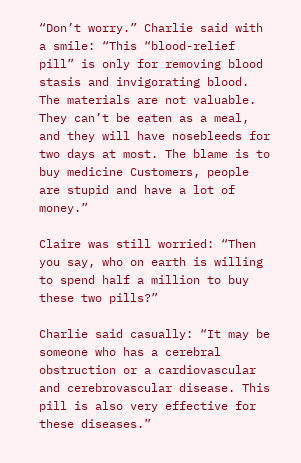“Don’t worry.” Charlie said with a smile: “This “blood-relief pill” is only for removing blood stasis and invigorating blood. The materials are not valuable. They can’t be eaten as a meal, and they will have nosebleeds for two days at most. The blame is to buy medicine Customers, people are stupid and have a lot of money.”

Claire was still worried: “Then you say, who on earth is willing to spend half a million to buy these two pills?”

Charlie said casually: “It may be someone who has a cerebral obstruction or a cardiovascular and cerebrovascular disease. This pill is also very effective for these diseases.”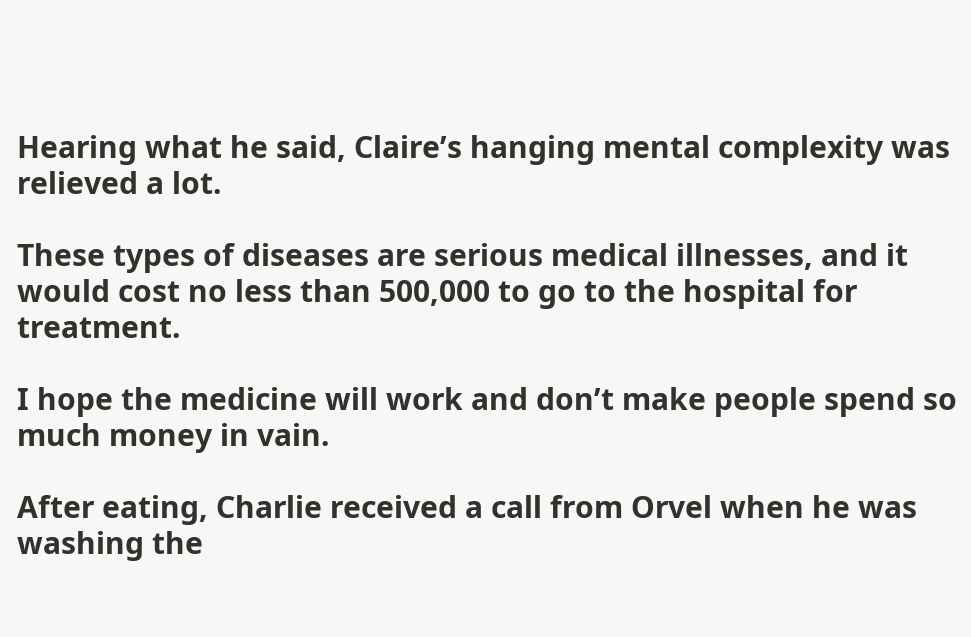Hearing what he said, Claire’s hanging mental complexity was relieved a lot.

These types of diseases are serious medical illnesses, and it would cost no less than 500,000 to go to the hospital for treatment.

I hope the medicine will work and don’t make people spend so much money in vain.

After eating, Charlie received a call from Orvel when he was washing the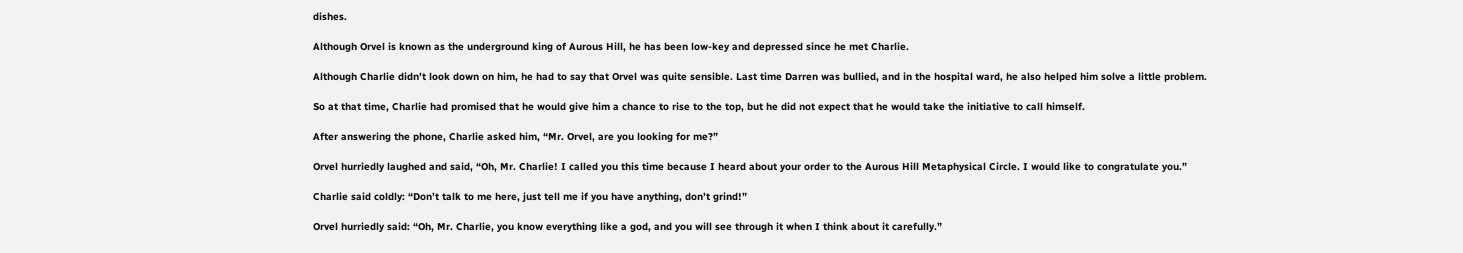dishes.

Although Orvel is known as the underground king of Aurous Hill, he has been low-key and depressed since he met Charlie.

Although Charlie didn’t look down on him, he had to say that Orvel was quite sensible. Last time Darren was bullied, and in the hospital ward, he also helped him solve a little problem.

So at that time, Charlie had promised that he would give him a chance to rise to the top, but he did not expect that he would take the initiative to call himself.

After answering the phone, Charlie asked him, “Mr. Orvel, are you looking for me?”

Orvel hurriedly laughed and said, “Oh, Mr. Charlie! I called you this time because I heard about your order to the Aurous Hill Metaphysical Circle. I would like to congratulate you.”

Charlie said coldly: “Don’t talk to me here, just tell me if you have anything, don’t grind!”

Orvel hurriedly said: “Oh, Mr. Charlie, you know everything like a god, and you will see through it when I think about it carefully.”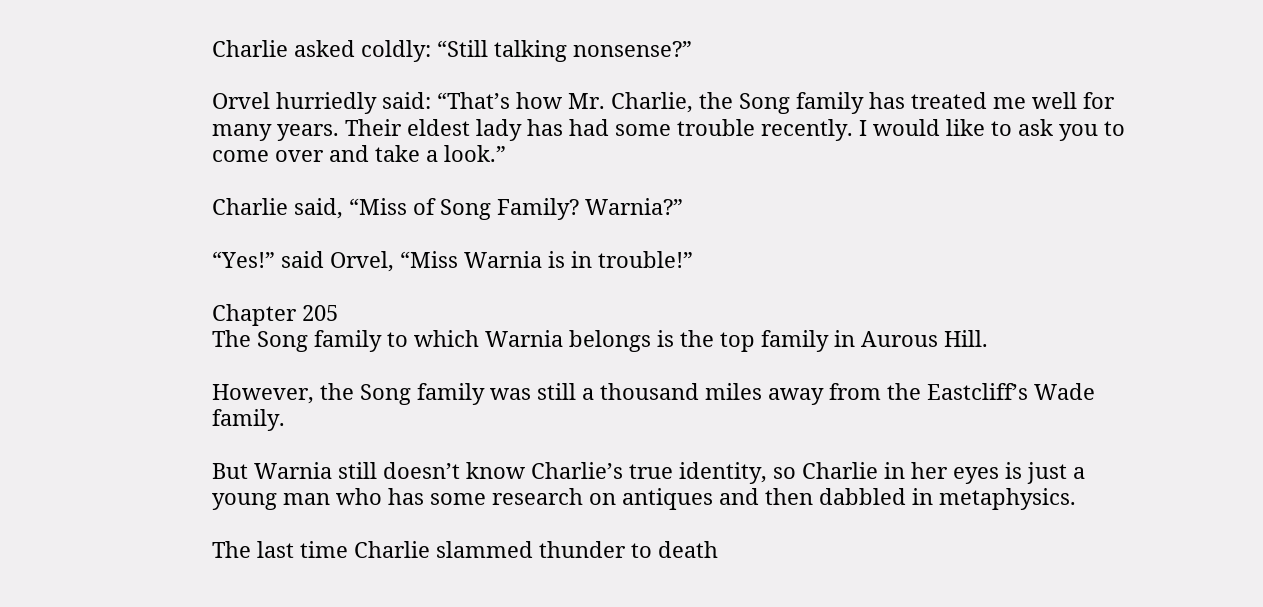Charlie asked coldly: “Still talking nonsense?”

Orvel hurriedly said: “That’s how Mr. Charlie, the Song family has treated me well for many years. Their eldest lady has had some trouble recently. I would like to ask you to come over and take a look.”

Charlie said, “Miss of Song Family? Warnia?”

“Yes!” said Orvel, “Miss Warnia is in trouble!”

Chapter 205
The Song family to which Warnia belongs is the top family in Aurous Hill.

However, the Song family was still a thousand miles away from the Eastcliff’s Wade family.

But Warnia still doesn’t know Charlie’s true identity, so Charlie in her eyes is just a young man who has some research on antiques and then dabbled in metaphysics.

The last time Charlie slammed thunder to death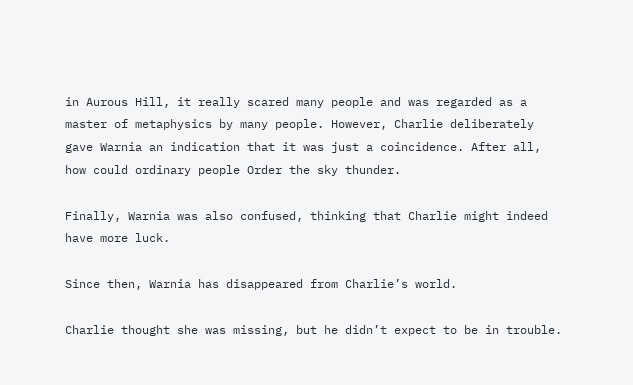in Aurous Hill, it really scared many people and was regarded as a master of metaphysics by many people. However, Charlie deliberately gave Warnia an indication that it was just a coincidence. After all, how could ordinary people Order the sky thunder.

Finally, Warnia was also confused, thinking that Charlie might indeed have more luck.

Since then, Warnia has disappeared from Charlie’s world.

Charlie thought she was missing, but he didn’t expect to be in trouble.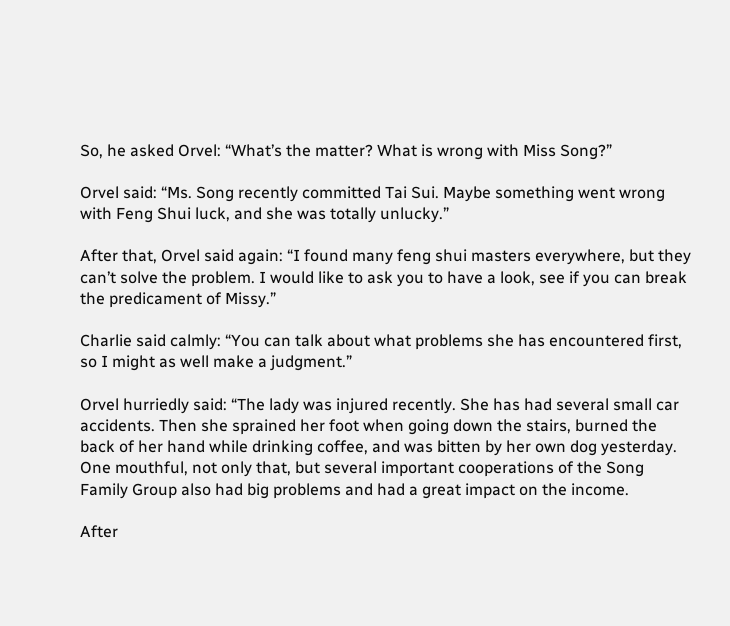So, he asked Orvel: “What’s the matter? What is wrong with Miss Song?”

Orvel said: “Ms. Song recently committed Tai Sui. Maybe something went wrong with Feng Shui luck, and she was totally unlucky.”

After that, Orvel said again: “I found many feng shui masters everywhere, but they can’t solve the problem. I would like to ask you to have a look, see if you can break the predicament of Missy.”

Charlie said calmly: “You can talk about what problems she has encountered first, so I might as well make a judgment.”

Orvel hurriedly said: “The lady was injured recently. She has had several small car accidents. Then she sprained her foot when going down the stairs, burned the back of her hand while drinking coffee, and was bitten by her own dog yesterday. One mouthful, not only that, but several important cooperations of the Song Family Group also had big problems and had a great impact on the income.

After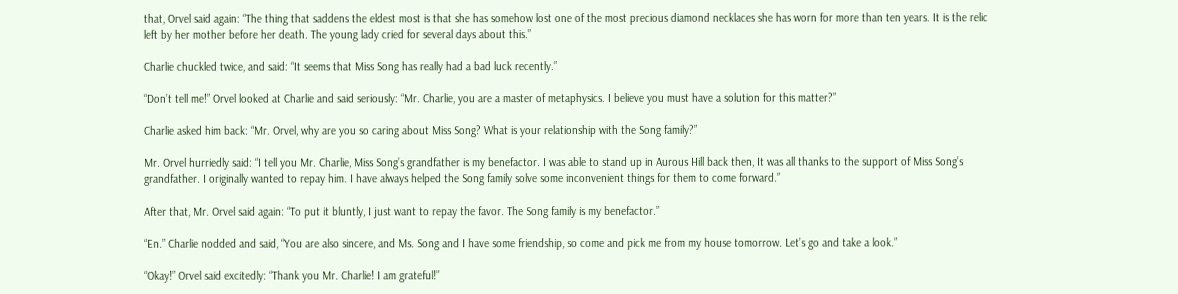that, Orvel said again: “The thing that saddens the eldest most is that she has somehow lost one of the most precious diamond necklaces she has worn for more than ten years. It is the relic left by her mother before her death. The young lady cried for several days about this.”

Charlie chuckled twice, and said: “It seems that Miss Song has really had a bad luck recently.”

“Don’t tell me!” Orvel looked at Charlie and said seriously: “Mr. Charlie, you are a master of metaphysics. I believe you must have a solution for this matter?”

Charlie asked him back: “Mr. Orvel, why are you so caring about Miss Song? What is your relationship with the Song family?”

Mr. Orvel hurriedly said: “I tell you Mr. Charlie, Miss Song’s grandfather is my benefactor. I was able to stand up in Aurous Hill back then, It was all thanks to the support of Miss Song’s grandfather. I originally wanted to repay him. I have always helped the Song family solve some inconvenient things for them to come forward.”

After that, Mr. Orvel said again: “To put it bluntly, I just want to repay the favor. The Song family is my benefactor.”

“En.” Charlie nodded and said, “You are also sincere, and Ms. Song and I have some friendship, so come and pick me from my house tomorrow. Let’s go and take a look.”

“Okay!” Orvel said excitedly: “Thank you Mr. Charlie! I am grateful!”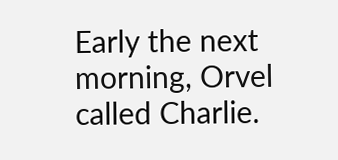Early the next morning, Orvel called Charlie.